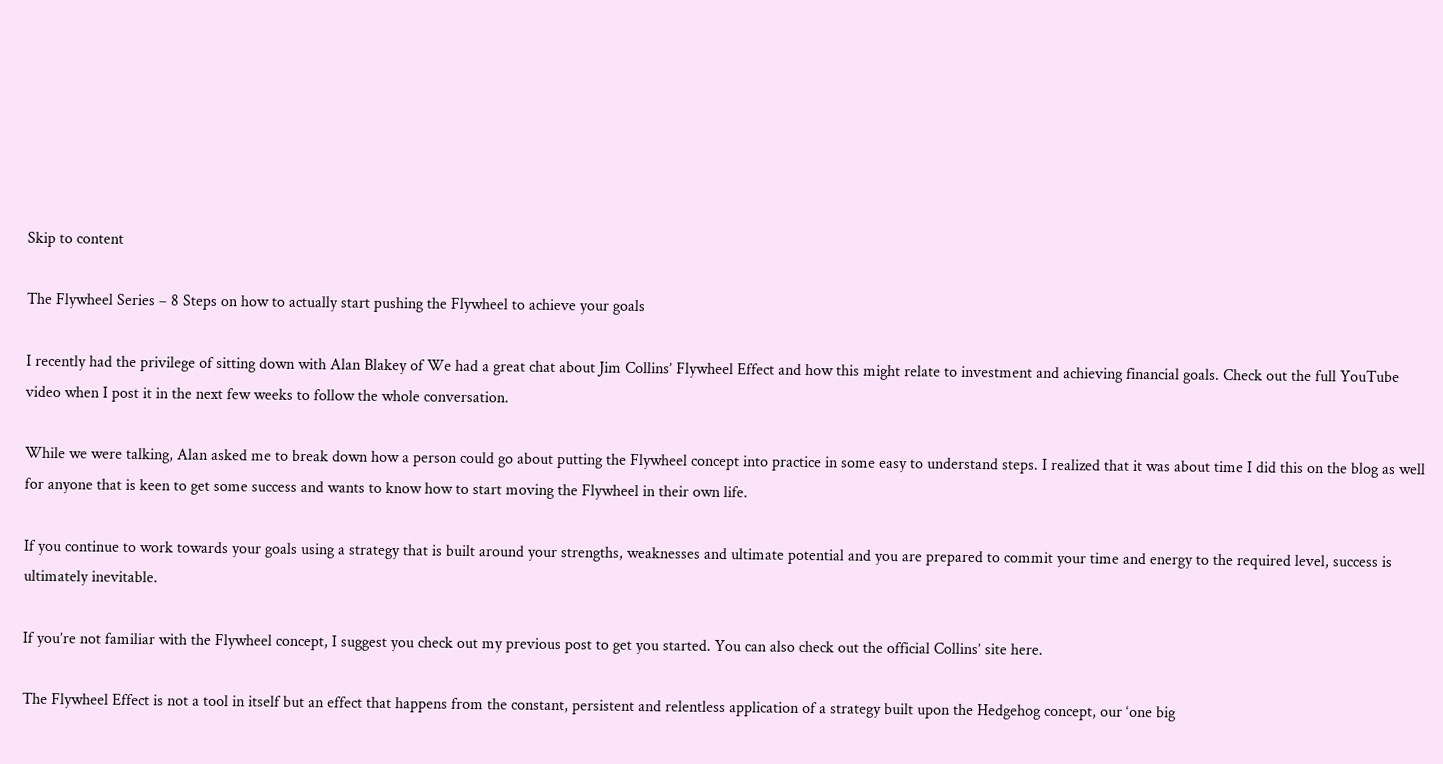Skip to content

The Flywheel Series – 8 Steps on how to actually start pushing the Flywheel to achieve your goals

I recently had the privilege of sitting down with Alan Blakey of We had a great chat about Jim Collins’ Flywheel Effect and how this might relate to investment and achieving financial goals. Check out the full YouTube video when I post it in the next few weeks to follow the whole conversation.

While we were talking, Alan asked me to break down how a person could go about putting the Flywheel concept into practice in some easy to understand steps. I realized that it was about time I did this on the blog as well for anyone that is keen to get some success and wants to know how to start moving the Flywheel in their own life.

If you continue to work towards your goals using a strategy that is built around your strengths, weaknesses and ultimate potential and you are prepared to commit your time and energy to the required level, success is ultimately inevitable.

If you’re not familiar with the Flywheel concept, I suggest you check out my previous post to get you started. You can also check out the official Collins’ site here.

The Flywheel Effect is not a tool in itself but an effect that happens from the constant, persistent and relentless application of a strategy built upon the Hedgehog concept, our ‘one big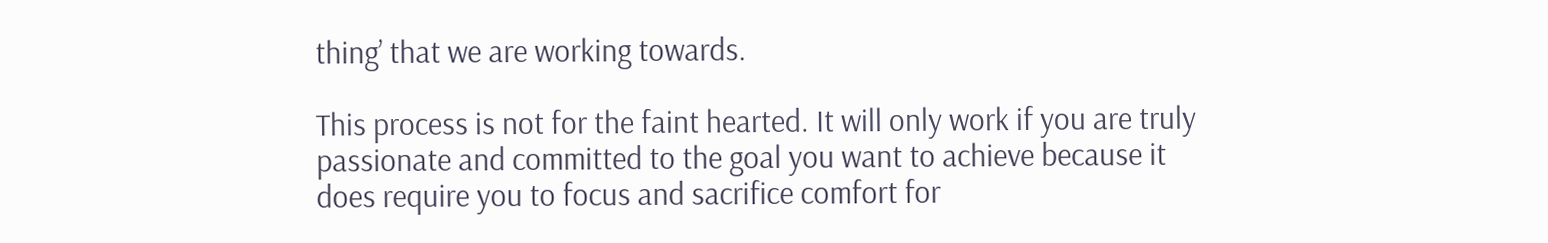thing’ that we are working towards.

This process is not for the faint hearted. It will only work if you are truly passionate and committed to the goal you want to achieve because it does require you to focus and sacrifice comfort for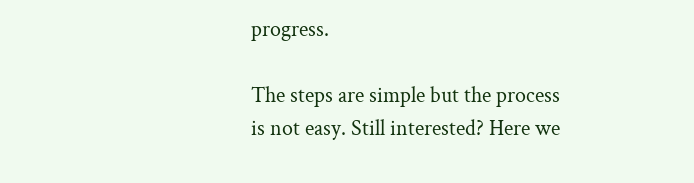progress.

The steps are simple but the process is not easy. Still interested? Here we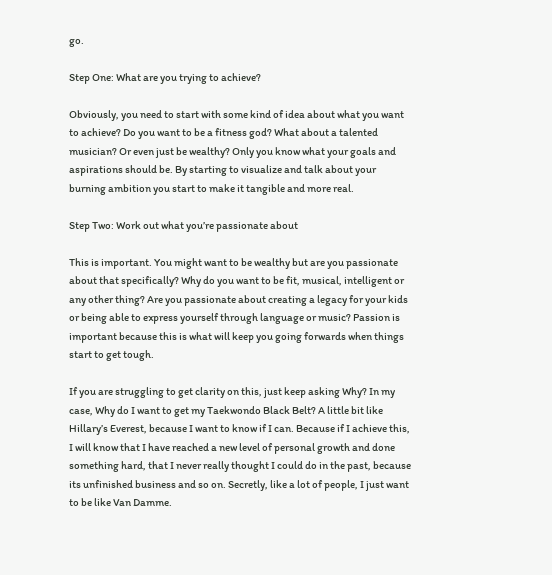go.

Step One: What are you trying to achieve?

Obviously, you need to start with some kind of idea about what you want to achieve? Do you want to be a fitness god? What about a talented musician? Or even just be wealthy? Only you know what your goals and aspirations should be. By starting to visualize and talk about your burning ambition you start to make it tangible and more real.

Step Two: Work out what you’re passionate about

This is important. You might want to be wealthy but are you passionate about that specifically? Why do you want to be fit, musical, intelligent or any other thing? Are you passionate about creating a legacy for your kids or being able to express yourself through language or music? Passion is important because this is what will keep you going forwards when things start to get tough.

If you are struggling to get clarity on this, just keep asking Why? In my case, Why do I want to get my Taekwondo Black Belt? A little bit like Hillary’s Everest, because I want to know if I can. Because if I achieve this, I will know that I have reached a new level of personal growth and done something hard, that I never really thought I could do in the past, because its unfinished business and so on. Secretly, like a lot of people, I just want to be like Van Damme.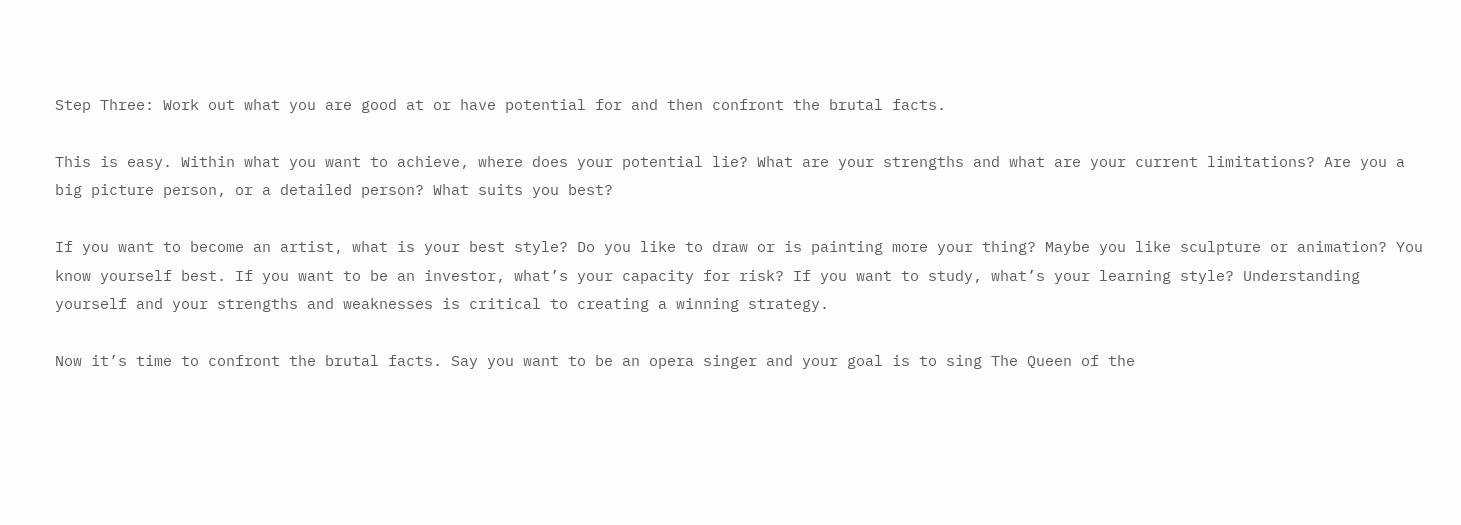Step Three: Work out what you are good at or have potential for and then confront the brutal facts.

This is easy. Within what you want to achieve, where does your potential lie? What are your strengths and what are your current limitations? Are you a big picture person, or a detailed person? What suits you best?

If you want to become an artist, what is your best style? Do you like to draw or is painting more your thing? Maybe you like sculpture or animation? You know yourself best. If you want to be an investor, what’s your capacity for risk? If you want to study, what’s your learning style? Understanding yourself and your strengths and weaknesses is critical to creating a winning strategy.

Now it’s time to confront the brutal facts. Say you want to be an opera singer and your goal is to sing The Queen of the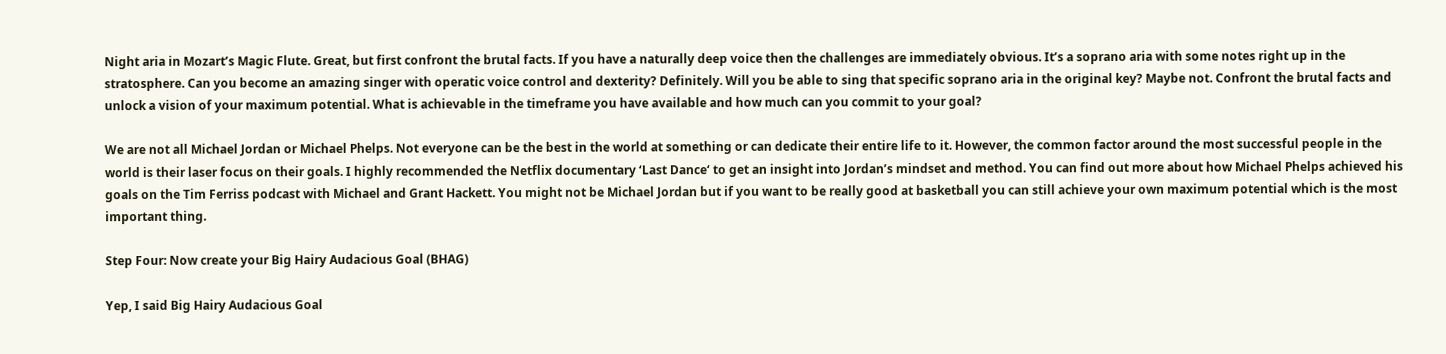Night aria in Mozart’s Magic Flute. Great, but first confront the brutal facts. If you have a naturally deep voice then the challenges are immediately obvious. It’s a soprano aria with some notes right up in the stratosphere. Can you become an amazing singer with operatic voice control and dexterity? Definitely. Will you be able to sing that specific soprano aria in the original key? Maybe not. Confront the brutal facts and unlock a vision of your maximum potential. What is achievable in the timeframe you have available and how much can you commit to your goal?

We are not all Michael Jordan or Michael Phelps. Not everyone can be the best in the world at something or can dedicate their entire life to it. However, the common factor around the most successful people in the world is their laser focus on their goals. I highly recommended the Netflix documentary ‘Last Dance‘ to get an insight into Jordan’s mindset and method. You can find out more about how Michael Phelps achieved his goals on the Tim Ferriss podcast with Michael and Grant Hackett. You might not be Michael Jordan but if you want to be really good at basketball you can still achieve your own maximum potential which is the most important thing.

Step Four: Now create your Big Hairy Audacious Goal (BHAG)

Yep, I said Big Hairy Audacious Goal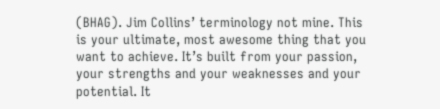(BHAG). Jim Collins’ terminology not mine. This is your ultimate, most awesome thing that you want to achieve. It’s built from your passion, your strengths and your weaknesses and your potential. It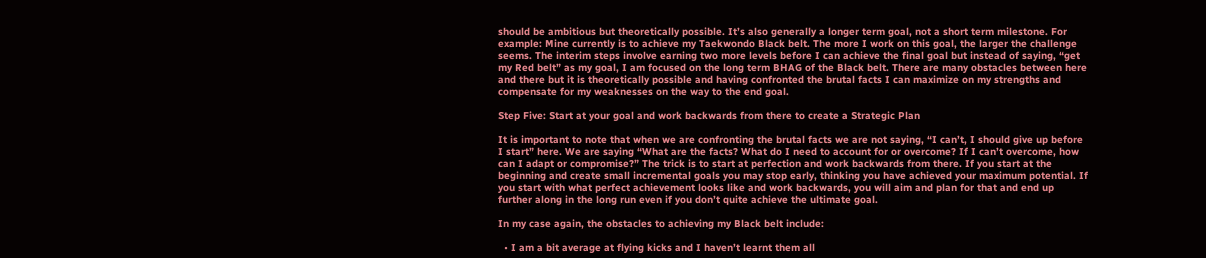should be ambitious but theoretically possible. It’s also generally a longer term goal, not a short term milestone. For example: Mine currently is to achieve my Taekwondo Black belt. The more I work on this goal, the larger the challenge seems. The interim steps involve earning two more levels before I can achieve the final goal but instead of saying, “get my Red belt” as my goal, I am focused on the long term BHAG of the Black belt. There are many obstacles between here and there but it is theoretically possible and having confronted the brutal facts I can maximize on my strengths and compensate for my weaknesses on the way to the end goal.

Step Five: Start at your goal and work backwards from there to create a Strategic Plan

It is important to note that when we are confronting the brutal facts we are not saying, “I can’t, I should give up before I start” here. We are saying “What are the facts? What do I need to account for or overcome? If I can’t overcome, how can I adapt or compromise?” The trick is to start at perfection and work backwards from there. If you start at the beginning and create small incremental goals you may stop early, thinking you have achieved your maximum potential. If you start with what perfect achievement looks like and work backwards, you will aim and plan for that and end up further along in the long run even if you don’t quite achieve the ultimate goal.

In my case again, the obstacles to achieving my Black belt include:

  • I am a bit average at flying kicks and I haven’t learnt them all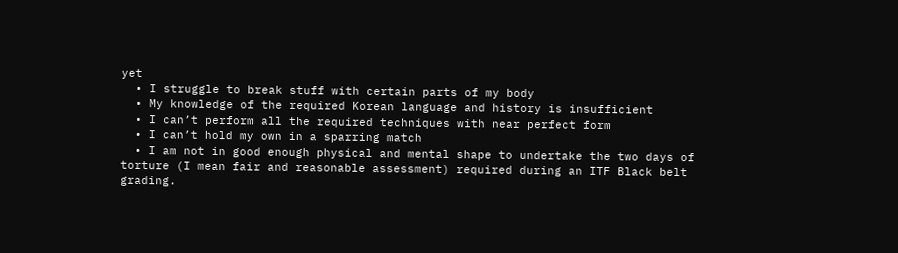yet
  • I struggle to break stuff with certain parts of my body
  • My knowledge of the required Korean language and history is insufficient
  • I can’t perform all the required techniques with near perfect form
  • I can’t hold my own in a sparring match
  • I am not in good enough physical and mental shape to undertake the two days of torture (I mean fair and reasonable assessment) required during an ITF Black belt grading.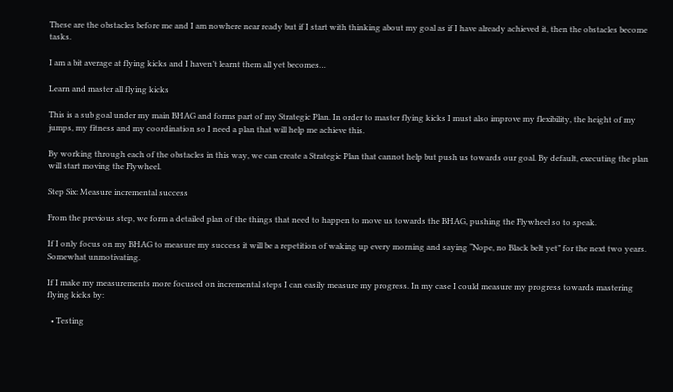These are the obstacles before me and I am nowhere near ready but if I start with thinking about my goal as if I have already achieved it, then the obstacles become tasks.

I am a bit average at flying kicks and I haven’t learnt them all yet becomes…

Learn and master all flying kicks

This is a sub goal under my main BHAG and forms part of my Strategic Plan. In order to master flying kicks I must also improve my flexibility, the height of my jumps, my fitness and my coordination so I need a plan that will help me achieve this.

By working through each of the obstacles in this way, we can create a Strategic Plan that cannot help but push us towards our goal. By default, executing the plan will start moving the Flywheel.

Step Six: Measure incremental success

From the previous step, we form a detailed plan of the things that need to happen to move us towards the BHAG, pushing the Flywheel so to speak.

If I only focus on my BHAG to measure my success it will be a repetition of waking up every morning and saying “Nope, no Black belt yet” for the next two years. Somewhat unmotivating.

If I make my measurements more focused on incremental steps I can easily measure my progress. In my case I could measure my progress towards mastering flying kicks by:

  • Testing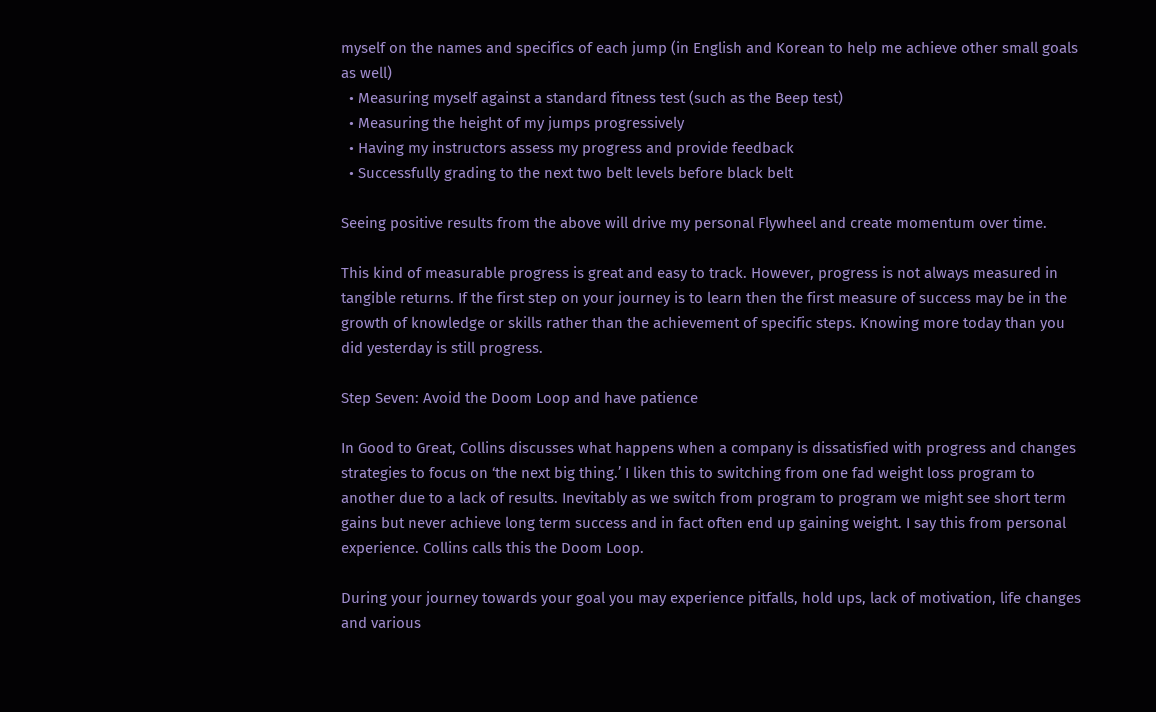myself on the names and specifics of each jump (in English and Korean to help me achieve other small goals as well)
  • Measuring myself against a standard fitness test (such as the Beep test)
  • Measuring the height of my jumps progressively
  • Having my instructors assess my progress and provide feedback
  • Successfully grading to the next two belt levels before black belt

Seeing positive results from the above will drive my personal Flywheel and create momentum over time.

This kind of measurable progress is great and easy to track. However, progress is not always measured in tangible returns. If the first step on your journey is to learn then the first measure of success may be in the growth of knowledge or skills rather than the achievement of specific steps. Knowing more today than you did yesterday is still progress.

Step Seven: Avoid the Doom Loop and have patience

In Good to Great, Collins discusses what happens when a company is dissatisfied with progress and changes strategies to focus on ‘the next big thing.’ I liken this to switching from one fad weight loss program to another due to a lack of results. Inevitably as we switch from program to program we might see short term gains but never achieve long term success and in fact often end up gaining weight. I say this from personal experience. Collins calls this the Doom Loop.

During your journey towards your goal you may experience pitfalls, hold ups, lack of motivation, life changes and various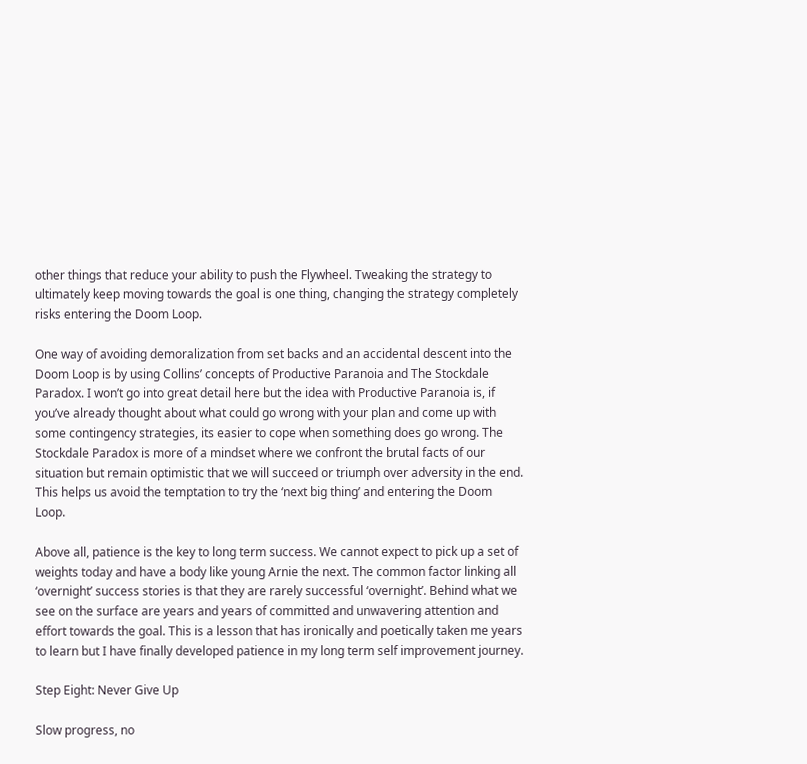other things that reduce your ability to push the Flywheel. Tweaking the strategy to ultimately keep moving towards the goal is one thing, changing the strategy completely risks entering the Doom Loop.

One way of avoiding demoralization from set backs and an accidental descent into the Doom Loop is by using Collins’ concepts of Productive Paranoia and The Stockdale Paradox. I won’t go into great detail here but the idea with Productive Paranoia is, if you’ve already thought about what could go wrong with your plan and come up with some contingency strategies, its easier to cope when something does go wrong. The Stockdale Paradox is more of a mindset where we confront the brutal facts of our situation but remain optimistic that we will succeed or triumph over adversity in the end. This helps us avoid the temptation to try the ‘next big thing’ and entering the Doom Loop.

Above all, patience is the key to long term success. We cannot expect to pick up a set of weights today and have a body like young Arnie the next. The common factor linking all ‘overnight’ success stories is that they are rarely successful ‘overnight’. Behind what we see on the surface are years and years of committed and unwavering attention and effort towards the goal. This is a lesson that has ironically and poetically taken me years to learn but I have finally developed patience in my long term self improvement journey.

Step Eight: Never Give Up

Slow progress, no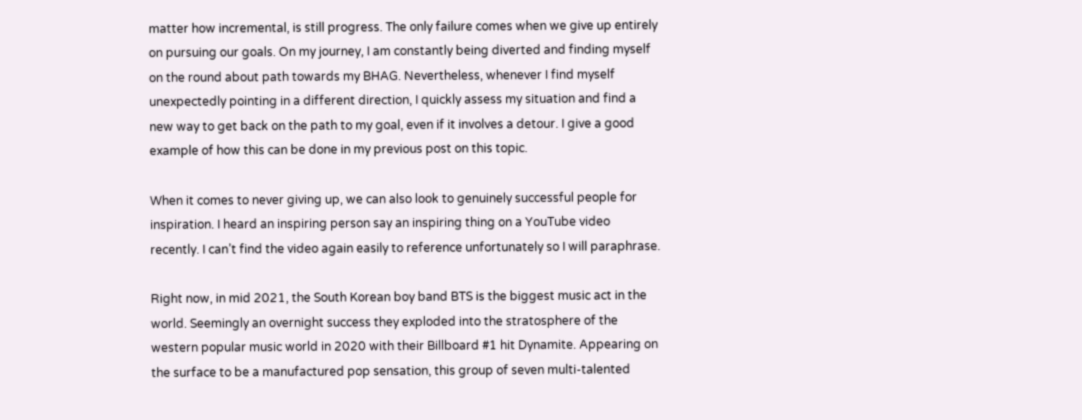matter how incremental, is still progress. The only failure comes when we give up entirely on pursuing our goals. On my journey, I am constantly being diverted and finding myself on the round about path towards my BHAG. Nevertheless, whenever I find myself unexpectedly pointing in a different direction, I quickly assess my situation and find a new way to get back on the path to my goal, even if it involves a detour. I give a good example of how this can be done in my previous post on this topic.

When it comes to never giving up, we can also look to genuinely successful people for inspiration. I heard an inspiring person say an inspiring thing on a YouTube video recently. I can’t find the video again easily to reference unfortunately so I will paraphrase.

Right now, in mid 2021, the South Korean boy band BTS is the biggest music act in the world. Seemingly an overnight success they exploded into the stratosphere of the western popular music world in 2020 with their Billboard #1 hit Dynamite. Appearing on the surface to be a manufactured pop sensation, this group of seven multi-talented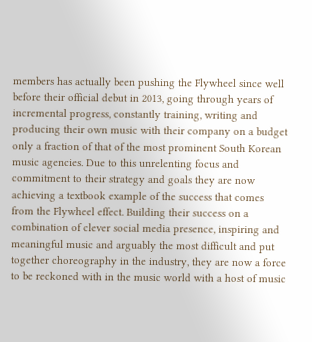members has actually been pushing the Flywheel since well before their official debut in 2013, going through years of incremental progress, constantly training, writing and producing their own music with their company on a budget only a fraction of that of the most prominent South Korean music agencies. Due to this unrelenting focus and commitment to their strategy and goals they are now achieving a textbook example of the success that comes from the Flywheel effect. Building their success on a combination of clever social media presence, inspiring and meaningful music and arguably the most difficult and put together choreography in the industry, they are now a force to be reckoned with in the music world with a host of music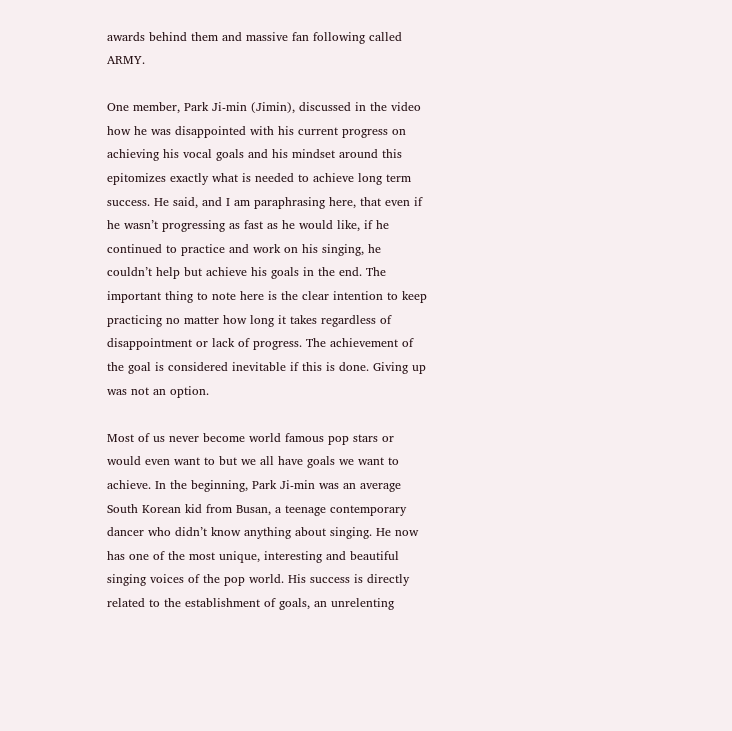awards behind them and massive fan following called ARMY.

One member, Park Ji-min (Jimin), discussed in the video how he was disappointed with his current progress on achieving his vocal goals and his mindset around this epitomizes exactly what is needed to achieve long term success. He said, and I am paraphrasing here, that even if he wasn’t progressing as fast as he would like, if he continued to practice and work on his singing, he couldn’t help but achieve his goals in the end. The important thing to note here is the clear intention to keep practicing no matter how long it takes regardless of disappointment or lack of progress. The achievement of the goal is considered inevitable if this is done. Giving up was not an option.

Most of us never become world famous pop stars or would even want to but we all have goals we want to achieve. In the beginning, Park Ji-min was an average South Korean kid from Busan, a teenage contemporary dancer who didn’t know anything about singing. He now has one of the most unique, interesting and beautiful singing voices of the pop world. His success is directly related to the establishment of goals, an unrelenting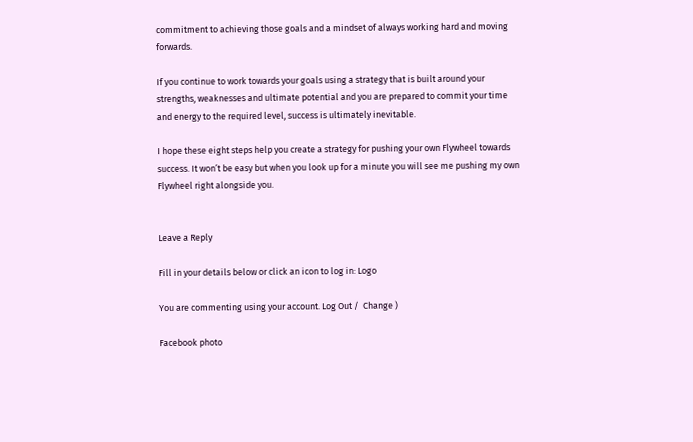commitment to achieving those goals and a mindset of always working hard and moving forwards.

If you continue to work towards your goals using a strategy that is built around your strengths, weaknesses and ultimate potential and you are prepared to commit your time and energy to the required level, success is ultimately inevitable.

I hope these eight steps help you create a strategy for pushing your own Flywheel towards success. It won’t be easy but when you look up for a minute you will see me pushing my own Flywheel right alongside you.


Leave a Reply

Fill in your details below or click an icon to log in: Logo

You are commenting using your account. Log Out /  Change )

Facebook photo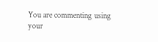You are commenting using your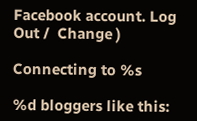Facebook account. Log Out /  Change )

Connecting to %s

%d bloggers like this: